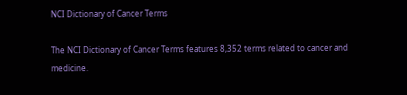NCI Dictionary of Cancer Terms

The NCI Dictionary of Cancer Terms features 8,352 terms related to cancer and medicine.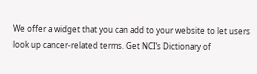We offer a widget that you can add to your website to let users look up cancer-related terms. Get NCI’s Dictionary of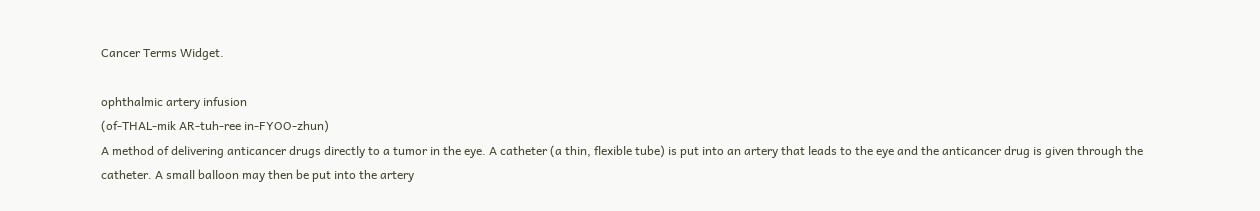Cancer Terms Widget.

ophthalmic artery infusion
(of-THAL-mik AR-tuh-ree in-FYOO-zhun)
A method of delivering anticancer drugs directly to a tumor in the eye. A catheter (a thin, flexible tube) is put into an artery that leads to the eye and the anticancer drug is given through the catheter. A small balloon may then be put into the artery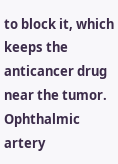to block it, which keeps the anticancer drug near the tumor. Ophthalmic artery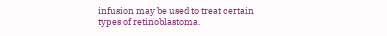infusion may be used to treat certain types of retinoblastoma.